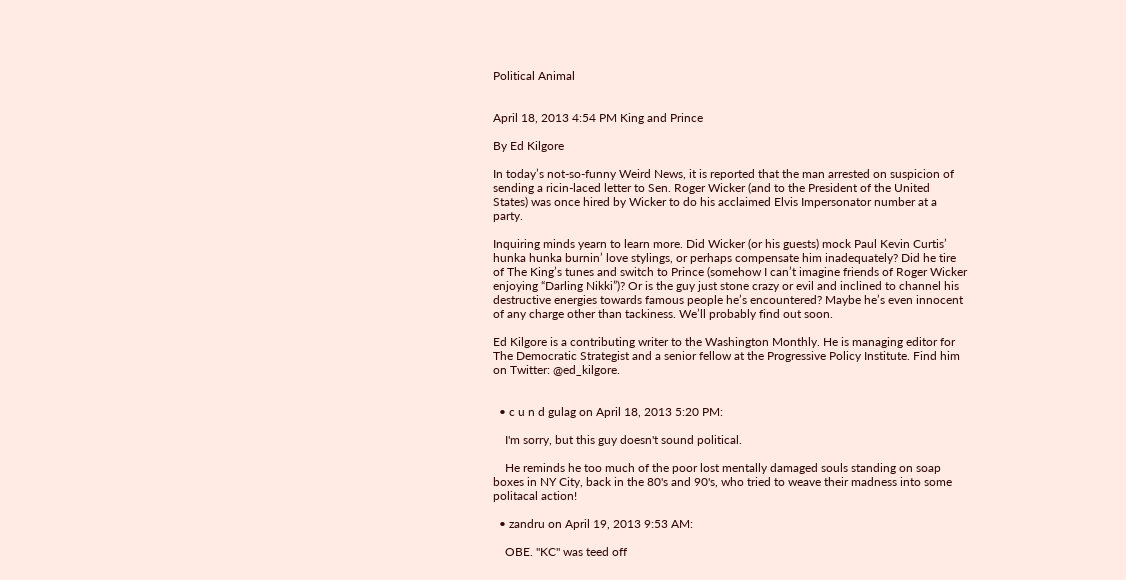Political Animal


April 18, 2013 4:54 PM King and Prince

By Ed Kilgore

In today’s not-so-funny Weird News, it is reported that the man arrested on suspicion of sending a ricin-laced letter to Sen. Roger Wicker (and to the President of the United States) was once hired by Wicker to do his acclaimed Elvis Impersonator number at a party.

Inquiring minds yearn to learn more. Did Wicker (or his guests) mock Paul Kevin Curtis’ hunka hunka burnin’ love stylings, or perhaps compensate him inadequately? Did he tire of The King’s tunes and switch to Prince (somehow I can’t imagine friends of Roger Wicker enjoying “Darling Nikki”)? Or is the guy just stone crazy or evil and inclined to channel his destructive energies towards famous people he’s encountered? Maybe he’s even innocent of any charge other than tackiness. We’ll probably find out soon.

Ed Kilgore is a contributing writer to the Washington Monthly. He is managing editor for The Democratic Strategist and a senior fellow at the Progressive Policy Institute. Find him on Twitter: @ed_kilgore.


  • c u n d gulag on April 18, 2013 5:20 PM:

    I'm sorry, but this guy doesn't sound political.

    He reminds he too much of the poor lost mentally damaged souls standing on soap boxes in NY City, back in the 80's and 90's, who tried to weave their madness into some politacal action!

  • zandru on April 19, 2013 9:53 AM:

    OBE. "KC" was teed off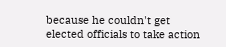because he couldn't get elected officials to take action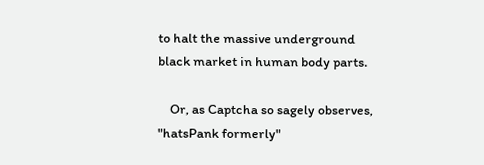to halt the massive underground black market in human body parts.

    Or, as Captcha so sagely observes, "hatsPank formerly"